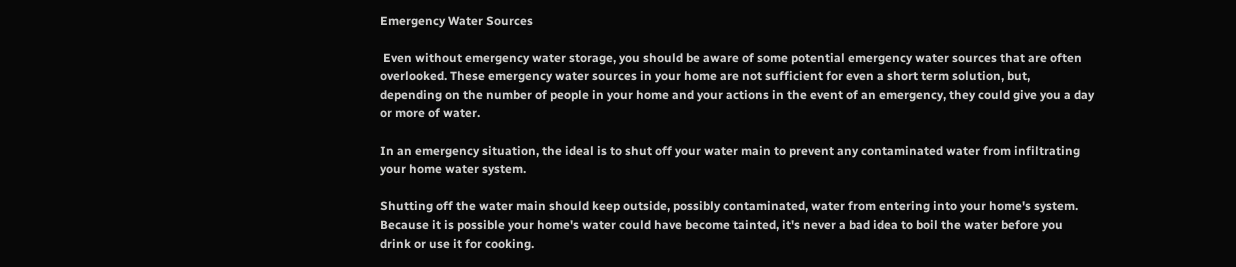Emergency Water Sources

 Even without emergency water storage, you should be aware of some potential emergency water sources that are often overlooked. These emergency water sources in your home are not sufficient for even a short term solution, but, depending on the number of people in your home and your actions in the event of an emergency, they could give you a day or more of water.

In an emergency situation, the ideal is to shut off your water main to prevent any contaminated water from infiltrating your home water system.

Shutting off the water main should keep outside, possibly contaminated, water from entering into your home's system. Because it is possible your home's water could have become tainted, it's never a bad idea to boil the water before you drink or use it for cooking.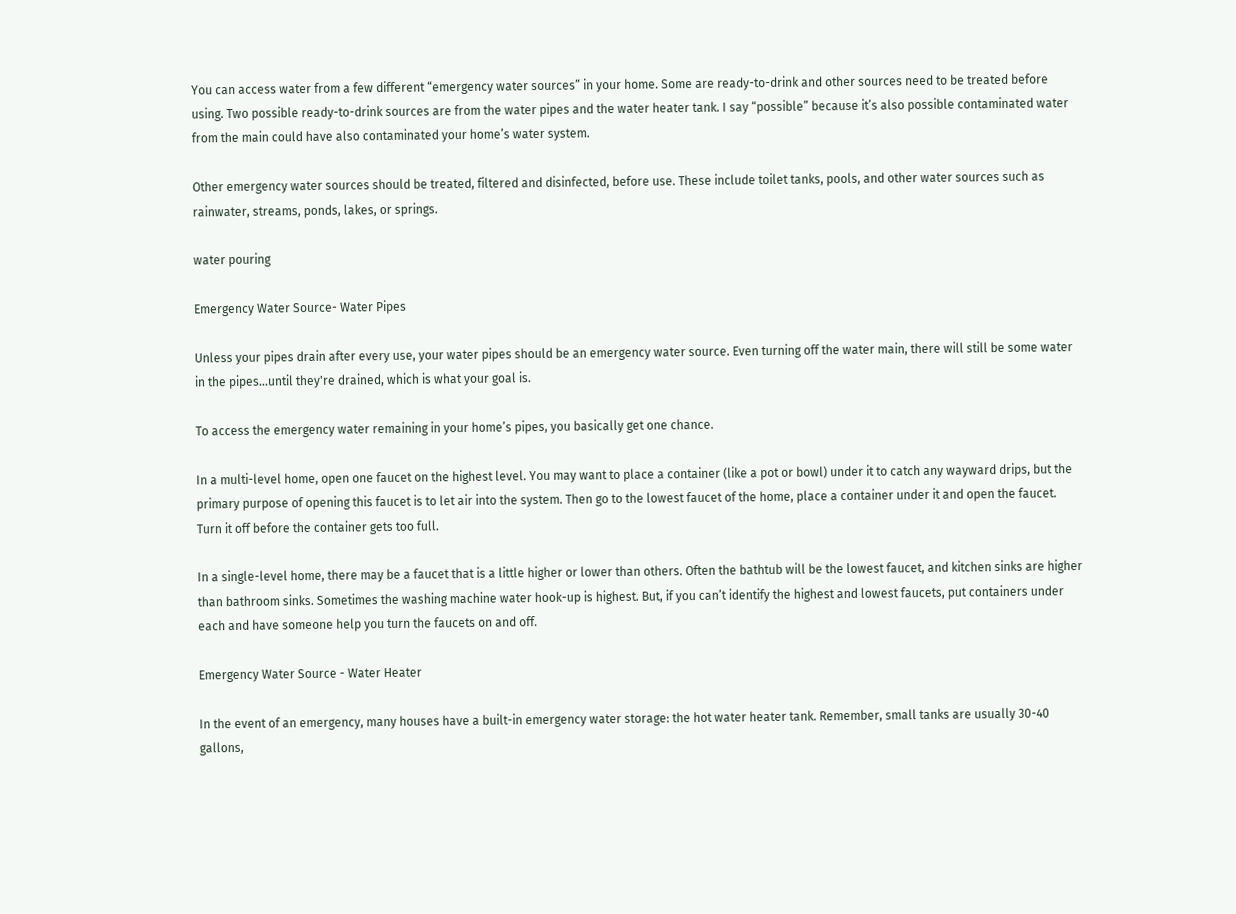You can access water from a few different “emergency water sources” in your home. Some are ready-to-drink and other sources need to be treated before using. Two possible ready-to-drink sources are from the water pipes and the water heater tank. I say “possible” because it’s also possible contaminated water from the main could have also contaminated your home’s water system.

Other emergency water sources should be treated, filtered and disinfected, before use. These include toilet tanks, pools, and other water sources such as rainwater, streams, ponds, lakes, or springs.

water pouring

Emergency Water Source- Water Pipes

Unless your pipes drain after every use, your water pipes should be an emergency water source. Even turning off the water main, there will still be some water in the pipes...until they're drained, which is what your goal is.

To access the emergency water remaining in your home’s pipes, you basically get one chance.

In a multi-level home, open one faucet on the highest level. You may want to place a container (like a pot or bowl) under it to catch any wayward drips, but the primary purpose of opening this faucet is to let air into the system. Then go to the lowest faucet of the home, place a container under it and open the faucet.  Turn it off before the container gets too full.

In a single-level home, there may be a faucet that is a little higher or lower than others. Often the bathtub will be the lowest faucet, and kitchen sinks are higher than bathroom sinks. Sometimes the washing machine water hook-up is highest. But, if you can’t identify the highest and lowest faucets, put containers under each and have someone help you turn the faucets on and off.

Emergency Water Source - Water Heater

In the event of an emergency, many houses have a built-in emergency water storage: the hot water heater tank. Remember, small tanks are usually 30-40 gallons,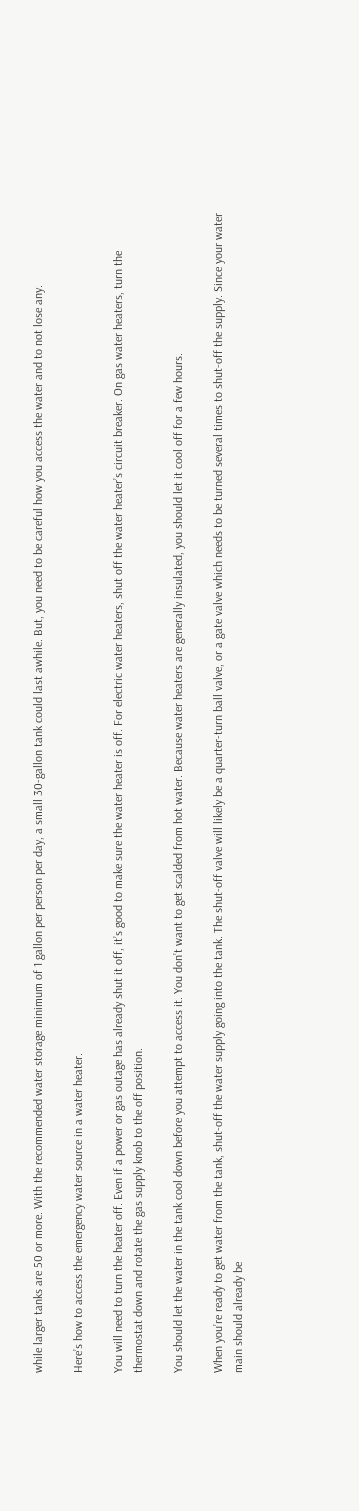while larger tanks are 50 or more. With the recommended water storage minimum of 1 gallon per person per day, a small 30-gallon tank could last awhile. But, you need to be careful how you access the water and to not lose any.

Here’s how to access the emergency water source in a water heater.

You will need to turn the heater off. Even if a power or gas outage has already shut it off, it’s good to make sure the water heater is off. For electric water heaters, shut off the water heater’s circuit breaker. On gas water heaters, turn the thermostat down and rotate the gas supply knob to the off position.

You should let the water in the tank cool down before you attempt to access it. You don’t want to get scalded from hot water. Because water heaters are generally insulated, you should let it cool off for a few hours.

When you’re ready to get water from the tank, shut-off the water supply going into the tank. The shut-off valve will likely be a quarter-turn ball valve, or a gate valve which needs to be turned several times to shut-off the supply. Since your water main should already be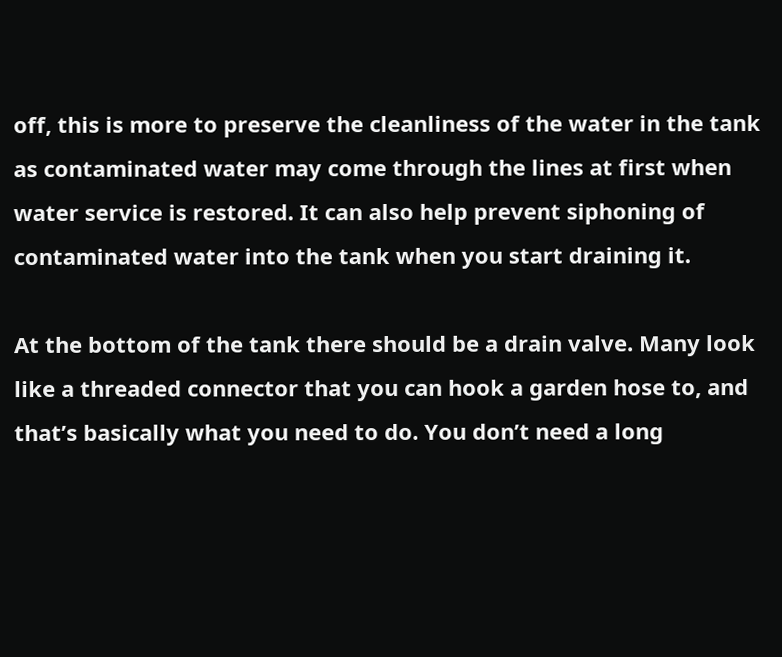off, this is more to preserve the cleanliness of the water in the tank as contaminated water may come through the lines at first when water service is restored. It can also help prevent siphoning of contaminated water into the tank when you start draining it.

At the bottom of the tank there should be a drain valve. Many look like a threaded connector that you can hook a garden hose to, and that’s basically what you need to do. You don’t need a long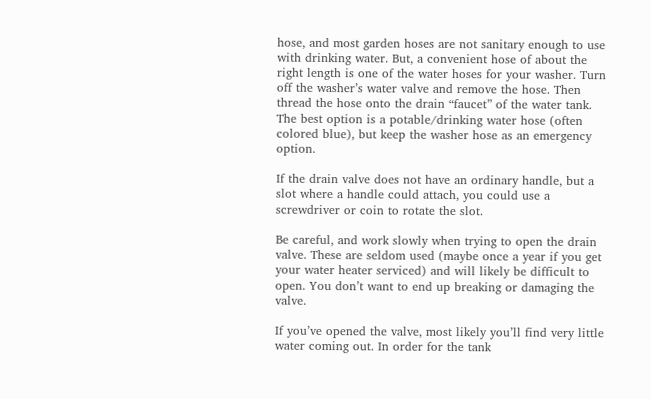hose, and most garden hoses are not sanitary enough to use with drinking water. But, a convenient hose of about the right length is one of the water hoses for your washer. Turn off the washer’s water valve and remove the hose. Then thread the hose onto the drain “faucet” of the water tank. The best option is a potable/drinking water hose (often colored blue), but keep the washer hose as an emergency option.

If the drain valve does not have an ordinary handle, but a slot where a handle could attach, you could use a screwdriver or coin to rotate the slot.

Be careful, and work slowly when trying to open the drain valve. These are seldom used (maybe once a year if you get your water heater serviced) and will likely be difficult to open. You don’t want to end up breaking or damaging the valve.

If you’ve opened the valve, most likely you’ll find very little water coming out. In order for the tank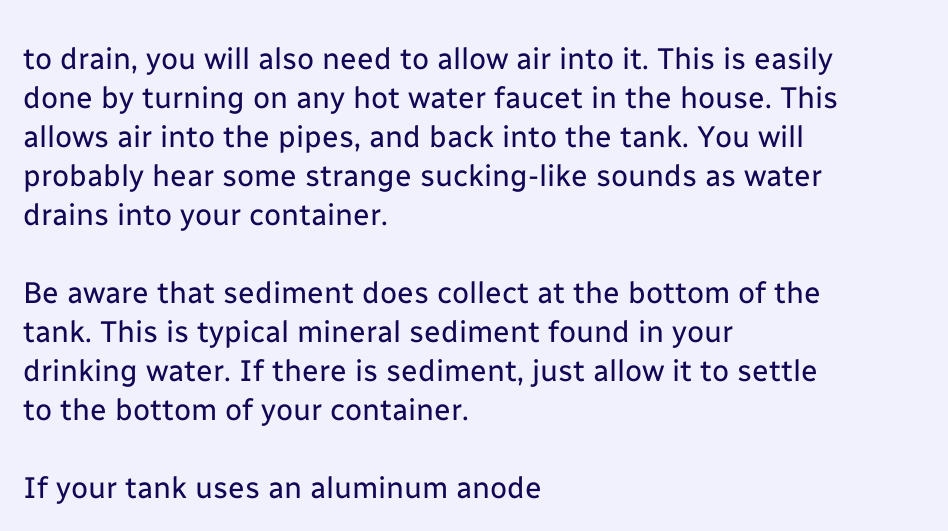to drain, you will also need to allow air into it. This is easily done by turning on any hot water faucet in the house. This allows air into the pipes, and back into the tank. You will probably hear some strange sucking-like sounds as water drains into your container.

Be aware that sediment does collect at the bottom of the tank. This is typical mineral sediment found in your drinking water. If there is sediment, just allow it to settle to the bottom of your container.

If your tank uses an aluminum anode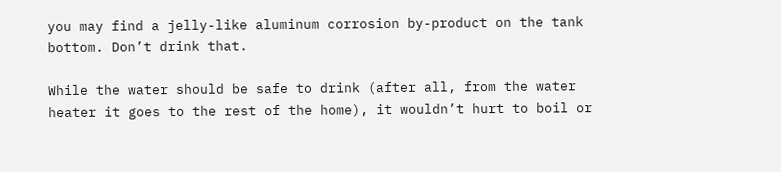you may find a jelly-like aluminum corrosion by-product on the tank bottom. Don’t drink that.

While the water should be safe to drink (after all, from the water heater it goes to the rest of the home), it wouldn’t hurt to boil or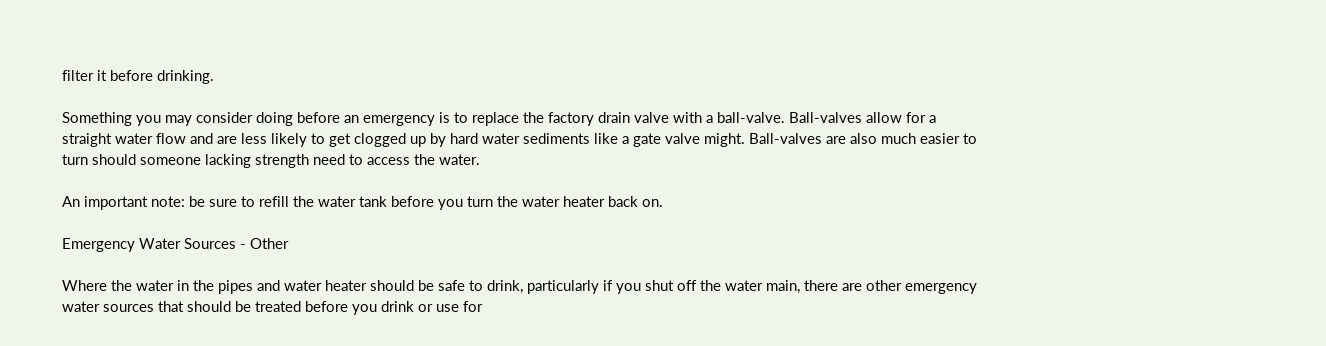filter it before drinking.

Something you may consider doing before an emergency is to replace the factory drain valve with a ball-valve. Ball-valves allow for a straight water flow and are less likely to get clogged up by hard water sediments like a gate valve might. Ball-valves are also much easier to turn should someone lacking strength need to access the water.

An important note: be sure to refill the water tank before you turn the water heater back on.

Emergency Water Sources - Other

Where the water in the pipes and water heater should be safe to drink, particularly if you shut off the water main, there are other emergency water sources that should be treated before you drink or use for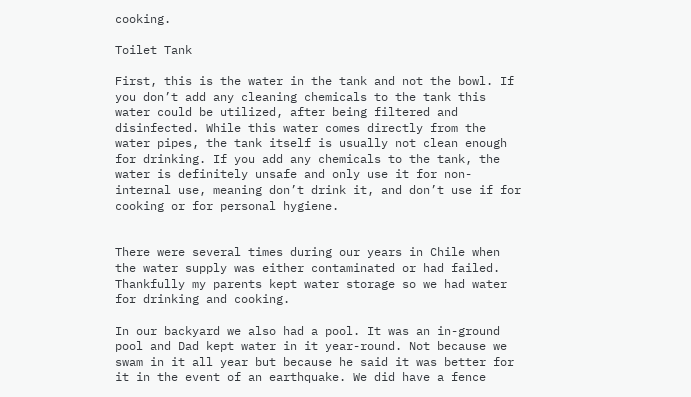cooking.

Toilet Tank

First, this is the water in the tank and not the bowl. If you don’t add any cleaning chemicals to the tank this water could be utilized, after being filtered and disinfected. While this water comes directly from the water pipes, the tank itself is usually not clean enough for drinking. If you add any chemicals to the tank, the water is definitely unsafe and only use it for non-internal use, meaning don’t drink it, and don’t use if for cooking or for personal hygiene.


There were several times during our years in Chile when the water supply was either contaminated or had failed. Thankfully my parents kept water storage so we had water for drinking and cooking.

In our backyard we also had a pool. It was an in-ground pool and Dad kept water in it year-round. Not because we swam in it all year but because he said it was better for it in the event of an earthquake. We did have a fence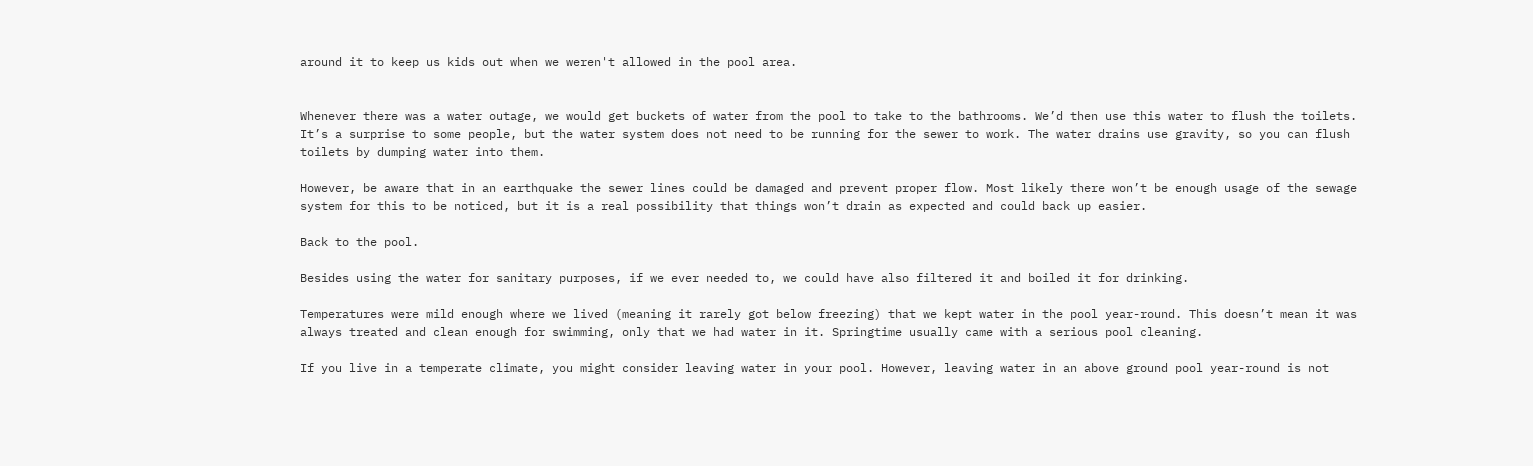around it to keep us kids out when we weren't allowed in the pool area.


Whenever there was a water outage, we would get buckets of water from the pool to take to the bathrooms. We’d then use this water to flush the toilets. It’s a surprise to some people, but the water system does not need to be running for the sewer to work. The water drains use gravity, so you can flush toilets by dumping water into them.

However, be aware that in an earthquake the sewer lines could be damaged and prevent proper flow. Most likely there won’t be enough usage of the sewage system for this to be noticed, but it is a real possibility that things won’t drain as expected and could back up easier.

Back to the pool.

Besides using the water for sanitary purposes, if we ever needed to, we could have also filtered it and boiled it for drinking.

Temperatures were mild enough where we lived (meaning it rarely got below freezing) that we kept water in the pool year-round. This doesn’t mean it was always treated and clean enough for swimming, only that we had water in it. Springtime usually came with a serious pool cleaning.

If you live in a temperate climate, you might consider leaving water in your pool. However, leaving water in an above ground pool year-round is not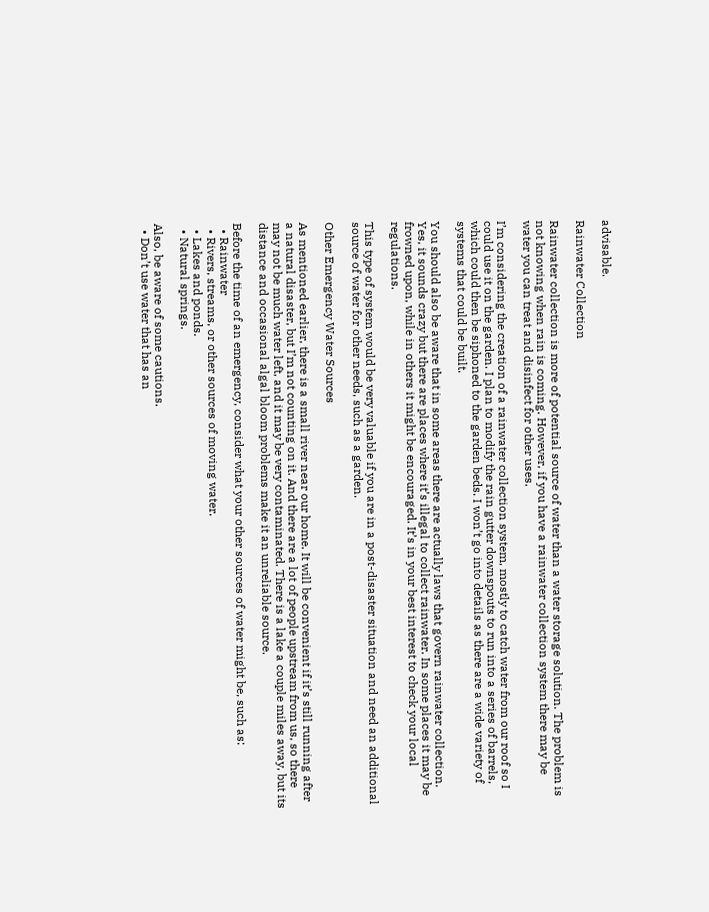advisable.

Rainwater Collection

Rainwater collection is more of potential source of water than a water storage solution. The problem is not knowing when rain is coming. However, if you have a rainwater collection system there may be water you can treat and disinfect for other uses.

I’m considering the creation of a rainwater collection system, mostly to catch water from our roof so I could use it on the garden. I plan to modify the rain gutter downspouts to run into a series of barrels, which could then be siphoned to the garden beds. I won’t go into details as there are a wide variety of systems that could be built.

You should also be aware that in some areas there are actually laws that govern rainwater collection. Yes, it sounds crazy but there are places where it’s illegal to collect rainwater. In some places it may be frowned upon, while in others it might be encouraged. It’s in your best interest to check your local regulations.

This type of system would be very valuable if you are in a post-disaster situation and need an additional source of water for other needs, such as a garden.

Other Emergency Water Sources

As mentioned earlier, there is a small river near our home. It will be convenient if it’s still running after a natural disaster, but I’m not counting on it. And there are a lot of people upstream from us, so there may not be much water left, and it may be very contaminated. There is a lake a couple miles away, but its distance and occasional algal bloom problems make it an unreliable source.

Before the time of an emergency, consider what your other sources of water might be, such as:
  • Rainwater
  • Rivers, streams, or other sources of moving water.
  • Lakes and ponds.
  • Natural springs.

Also, be aware of some cautions.
  • Don’t use water that has an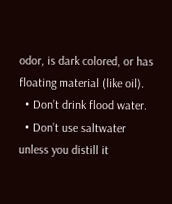odor, is dark colored, or has floating material (like oil).
  • Don’t drink flood water.
  • Don’t use saltwater unless you distill it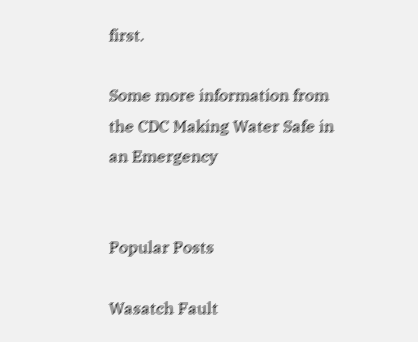first.

Some more information from the CDC Making Water Safe in an Emergency


Popular Posts

Wasatch Fault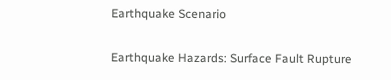Earthquake Scenario

Earthquake Hazards: Surface Fault Rupture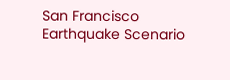San Francisco Earthquake Scenario